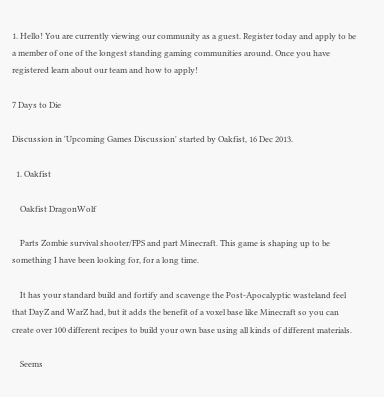1. Hello! You are currently viewing our community as a guest. Register today and apply to be a member of one of the longest standing gaming communities around. Once you have registered learn about our team and how to apply!

7 Days to Die

Discussion in 'Upcoming Games Discussion' started by Oakfist, 16 Dec 2013.

  1. Oakfist

    Oakfist DragonWolf

    Parts Zombie survival shooter/FPS and part Minecraft. This game is shaping up to be something I have been looking for, for a long time.

    It has your standard build and fortify and scavenge the Post-Apocalyptic wasteland feel that DayZ and WarZ had, but it adds the benefit of a voxel base like Minecraft so you can create over 100 different recipes to build your own base using all kinds of different materials.

    Seems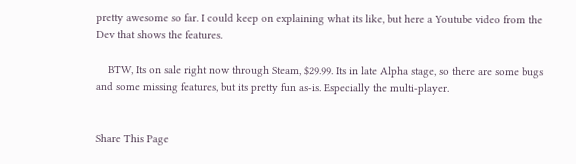pretty awesome so far. I could keep on explaining what its like, but here a Youtube video from the Dev that shows the features.

    BTW, Its on sale right now through Steam, $29.99. Its in late Alpha stage, so there are some bugs and some missing features, but its pretty fun as-is. Especially the multi-player.


Share This Page